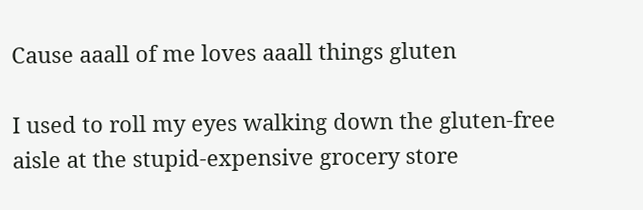Cause aaall of me loves aaall things gluten

I used to roll my eyes walking down the gluten-free aisle at the stupid-expensive grocery store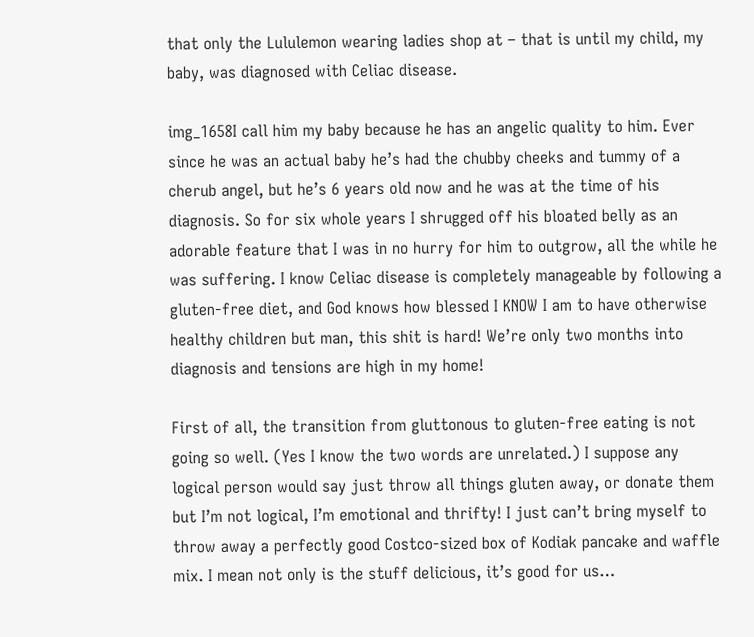that only the Lululemon wearing ladies shop at – that is until my child, my baby, was diagnosed with Celiac disease.

img_1658I call him my baby because he has an angelic quality to him. Ever since he was an actual baby he’s had the chubby cheeks and tummy of a cherub angel, but he’s 6 years old now and he was at the time of his diagnosis. So for six whole years I shrugged off his bloated belly as an adorable feature that I was in no hurry for him to outgrow, all the while he was suffering. I know Celiac disease is completely manageable by following a gluten-free diet, and God knows how blessed I KNOW I am to have otherwise healthy children but man, this shit is hard! We’re only two months into diagnosis and tensions are high in my home!

First of all, the transition from gluttonous to gluten-free eating is not going so well. (Yes I know the two words are unrelated.) I suppose any logical person would say just throw all things gluten away, or donate them but I’m not logical, I’m emotional and thrifty! I just can’t bring myself to throw away a perfectly good Costco-sized box of Kodiak pancake and waffle mix. I mean not only is the stuff delicious, it’s good for us…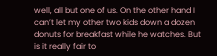well, all but one of us. On the other hand I can’t let my other two kids down a dozen donuts for breakfast while he watches. But is it really fair to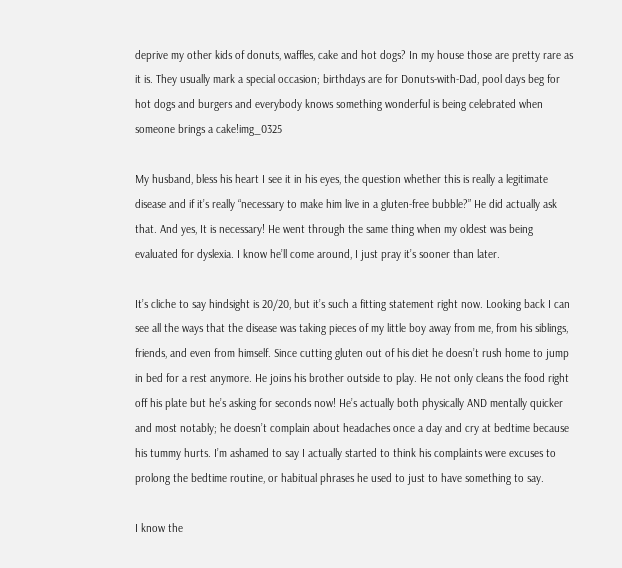deprive my other kids of donuts, waffles, cake and hot dogs? In my house those are pretty rare as it is. They usually mark a special occasion; birthdays are for Donuts-with-Dad, pool days beg for hot dogs and burgers and everybody knows something wonderful is being celebrated when someone brings a cake!img_0325

My husband, bless his heart I see it in his eyes, the question whether this is really a legitimate disease and if it’s really “necessary to make him live in a gluten-free bubble?” He did actually ask that. And yes, It is necessary! He went through the same thing when my oldest was being evaluated for dyslexia. I know he’ll come around, I just pray it’s sooner than later.

It’s cliche to say hindsight is 20/20, but it’s such a fitting statement right now. Looking back I can see all the ways that the disease was taking pieces of my little boy away from me, from his siblings, friends, and even from himself. Since cutting gluten out of his diet he doesn’t rush home to jump in bed for a rest anymore. He joins his brother outside to play. He not only cleans the food right off his plate but he’s asking for seconds now! He’s actually both physically AND mentally quicker and most notably; he doesn’t complain about headaches once a day and cry at bedtime because his tummy hurts. I’m ashamed to say I actually started to think his complaints were excuses to prolong the bedtime routine, or habitual phrases he used to just to have something to say.

I know the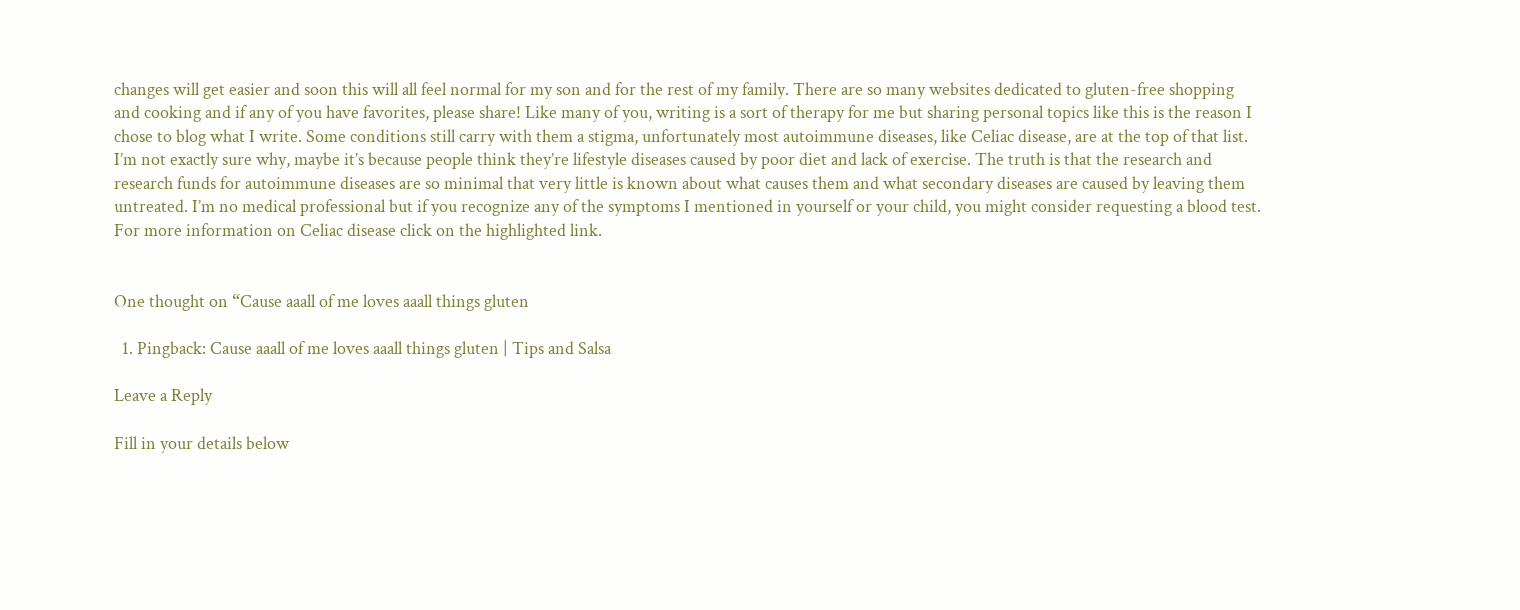changes will get easier and soon this will all feel normal for my son and for the rest of my family. There are so many websites dedicated to gluten-free shopping and cooking and if any of you have favorites, please share! Like many of you, writing is a sort of therapy for me but sharing personal topics like this is the reason I chose to blog what I write. Some conditions still carry with them a stigma, unfortunately most autoimmune diseases, like Celiac disease, are at the top of that list. I’m not exactly sure why, maybe it’s because people think they’re lifestyle diseases caused by poor diet and lack of exercise. The truth is that the research and research funds for autoimmune diseases are so minimal that very little is known about what causes them and what secondary diseases are caused by leaving them untreated. I’m no medical professional but if you recognize any of the symptoms I mentioned in yourself or your child, you might consider requesting a blood test. For more information on Celiac disease click on the highlighted link.


One thought on “Cause aaall of me loves aaall things gluten

  1. Pingback: Cause aaall of me loves aaall things gluten | Tips and Salsa

Leave a Reply

Fill in your details below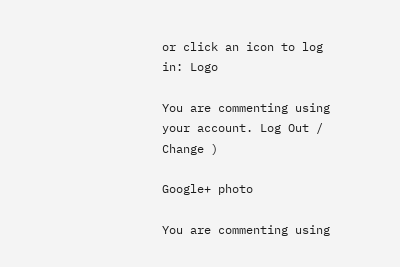or click an icon to log in: Logo

You are commenting using your account. Log Out /  Change )

Google+ photo

You are commenting using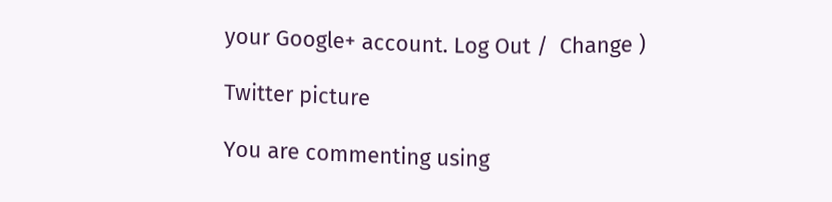your Google+ account. Log Out /  Change )

Twitter picture

You are commenting using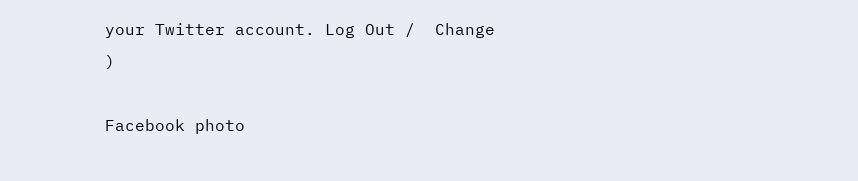your Twitter account. Log Out /  Change )

Facebook photo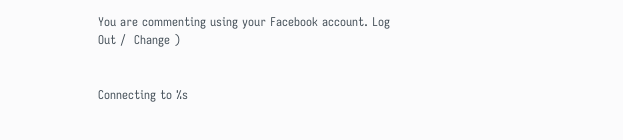You are commenting using your Facebook account. Log Out /  Change )


Connecting to %s